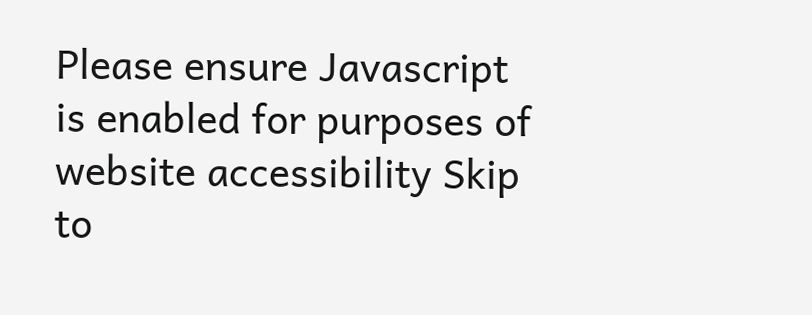Please ensure Javascript is enabled for purposes of website accessibility Skip to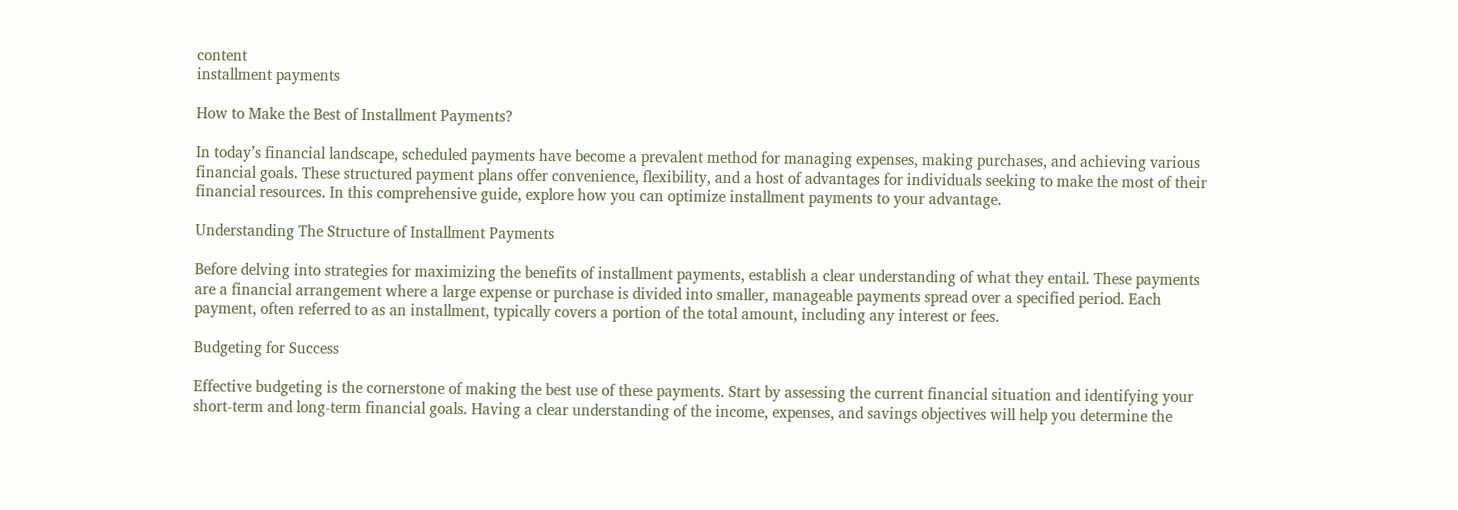content
installment payments

How to Make the Best of Installment Payments?

In today’s financial landscape, scheduled payments have become a prevalent method for managing expenses, making purchases, and achieving various financial goals. These structured payment plans offer convenience, flexibility, and a host of advantages for individuals seeking to make the most of their financial resources. In this comprehensive guide, explore how you can optimize installment payments to your advantage.

Understanding The Structure of Installment Payments

Before delving into strategies for maximizing the benefits of installment payments, establish a clear understanding of what they entail. These payments are a financial arrangement where a large expense or purchase is divided into smaller, manageable payments spread over a specified period. Each payment, often referred to as an installment, typically covers a portion of the total amount, including any interest or fees.

Budgeting for Success

Effective budgeting is the cornerstone of making the best use of these payments. Start by assessing the current financial situation and identifying your short-term and long-term financial goals. Having a clear understanding of the income, expenses, and savings objectives will help you determine the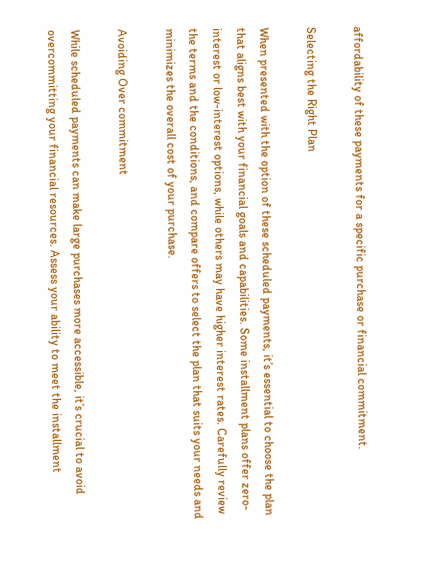affordability of these payments for a specific purchase or financial commitment.

Selecting the Right Plan

When presented with the option of these scheduled payments, it’s essential to choose the plan that aligns best with your financial goals and capabilities. Some installment plans offer zero-interest or low-interest options, while others may have higher interest rates. Carefully review the terms and the conditions, and compare offers to select the plan that suits your needs and minimizes the overall cost of your purchase.

Avoiding Over commitment

While scheduled payments can make large purchases more accessible, it’s crucial to avoid overcommitting your financial resources. Assess your ability to meet the installment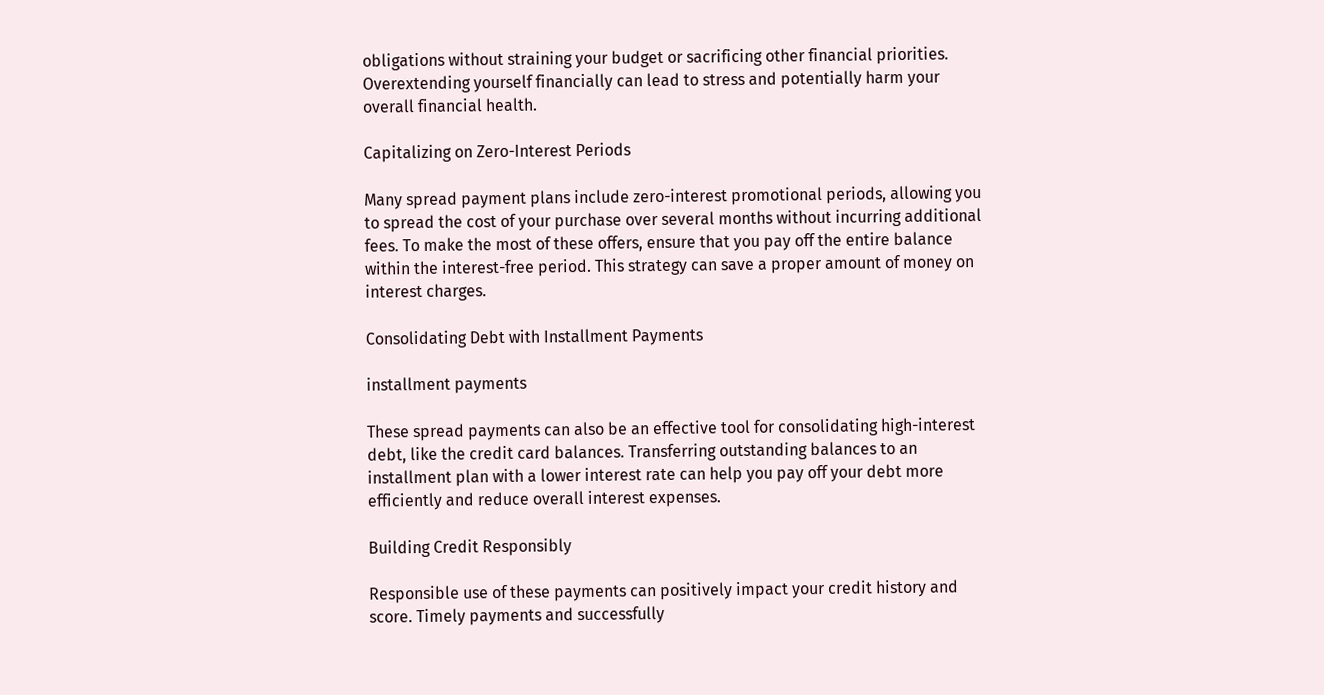obligations without straining your budget or sacrificing other financial priorities. Overextending yourself financially can lead to stress and potentially harm your overall financial health.

Capitalizing on Zero-Interest Periods

Many spread payment plans include zero-interest promotional periods, allowing you to spread the cost of your purchase over several months without incurring additional fees. To make the most of these offers, ensure that you pay off the entire balance within the interest-free period. This strategy can save a proper amount of money on interest charges.

Consolidating Debt with Installment Payments

installment payments

These spread payments can also be an effective tool for consolidating high-interest debt, like the credit card balances. Transferring outstanding balances to an installment plan with a lower interest rate can help you pay off your debt more efficiently and reduce overall interest expenses.

Building Credit Responsibly

Responsible use of these payments can positively impact your credit history and score. Timely payments and successfully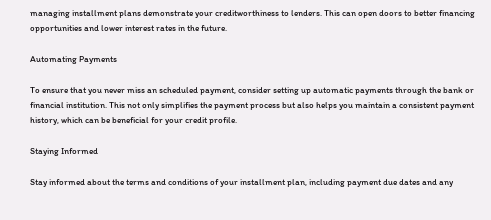managing installment plans demonstrate your creditworthiness to lenders. This can open doors to better financing opportunities and lower interest rates in the future.

Automating Payments

To ensure that you never miss an scheduled payment, consider setting up automatic payments through the bank or financial institution. This not only simplifies the payment process but also helps you maintain a consistent payment history, which can be beneficial for your credit profile.

Staying Informed

Stay informed about the terms and conditions of your installment plan, including payment due dates and any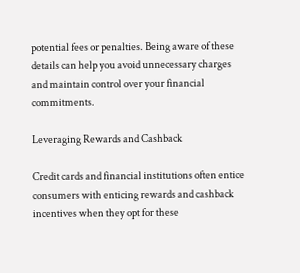potential fees or penalties. Being aware of these details can help you avoid unnecessary charges and maintain control over your financial commitments.

Leveraging Rewards and Cashback

Credit cards and financial institutions often entice consumers with enticing rewards and cashback incentives when they opt for these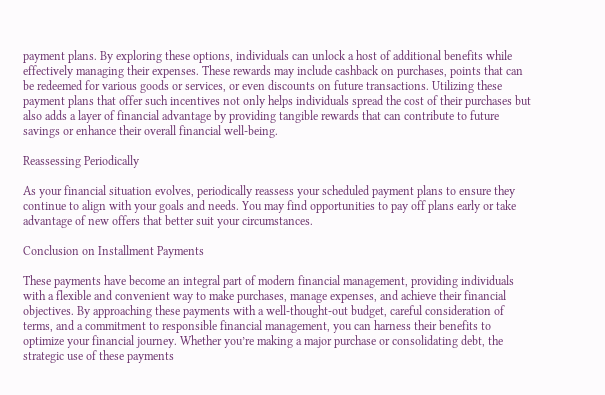payment plans. By exploring these options, individuals can unlock a host of additional benefits while effectively managing their expenses. These rewards may include cashback on purchases, points that can be redeemed for various goods or services, or even discounts on future transactions. Utilizing these payment plans that offer such incentives not only helps individuals spread the cost of their purchases but also adds a layer of financial advantage by providing tangible rewards that can contribute to future savings or enhance their overall financial well-being.

Reassessing Periodically

As your financial situation evolves, periodically reassess your scheduled payment plans to ensure they continue to align with your goals and needs. You may find opportunities to pay off plans early or take advantage of new offers that better suit your circumstances.

Conclusion on Installment Payments

These payments have become an integral part of modern financial management, providing individuals with a flexible and convenient way to make purchases, manage expenses, and achieve their financial objectives. By approaching these payments with a well-thought-out budget, careful consideration of terms, and a commitment to responsible financial management, you can harness their benefits to optimize your financial journey. Whether you’re making a major purchase or consolidating debt, the strategic use of these payments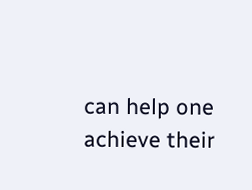can help one achieve their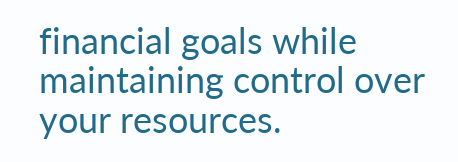financial goals while maintaining control over your resources.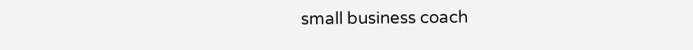small business coach